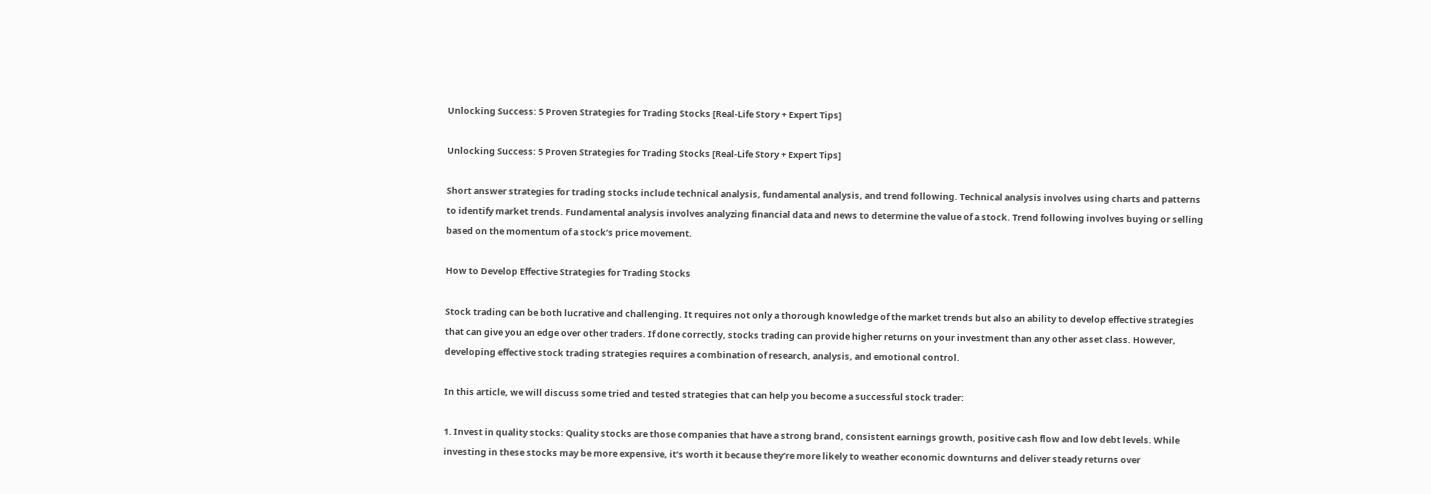Unlocking Success: 5 Proven Strategies for Trading Stocks [Real-Life Story + Expert Tips]

Unlocking Success: 5 Proven Strategies for Trading Stocks [Real-Life Story + Expert Tips]

Short answer strategies for trading stocks include technical analysis, fundamental analysis, and trend following. Technical analysis involves using charts and patterns to identify market trends. Fundamental analysis involves analyzing financial data and news to determine the value of a stock. Trend following involves buying or selling based on the momentum of a stock’s price movement.

How to Develop Effective Strategies for Trading Stocks

Stock trading can be both lucrative and challenging. It requires not only a thorough knowledge of the market trends but also an ability to develop effective strategies that can give you an edge over other traders. If done correctly, stocks trading can provide higher returns on your investment than any other asset class. However, developing effective stock trading strategies requires a combination of research, analysis, and emotional control.

In this article, we will discuss some tried and tested strategies that can help you become a successful stock trader:

1. Invest in quality stocks: Quality stocks are those companies that have a strong brand, consistent earnings growth, positive cash flow and low debt levels. While investing in these stocks may be more expensive, it’s worth it because they’re more likely to weather economic downturns and deliver steady returns over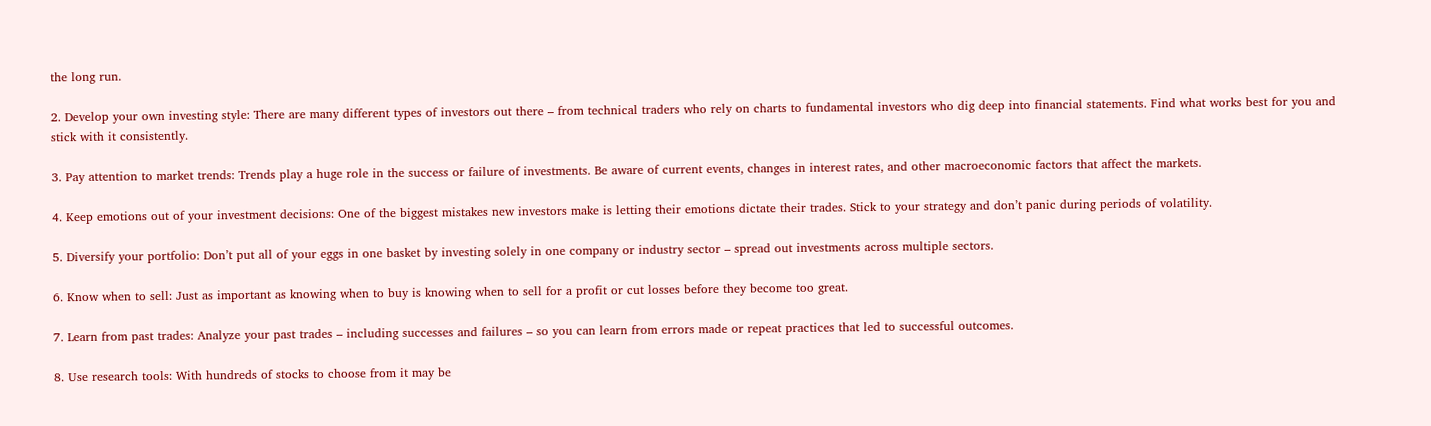the long run.

2. Develop your own investing style: There are many different types of investors out there – from technical traders who rely on charts to fundamental investors who dig deep into financial statements. Find what works best for you and stick with it consistently.

3. Pay attention to market trends: Trends play a huge role in the success or failure of investments. Be aware of current events, changes in interest rates, and other macroeconomic factors that affect the markets.

4. Keep emotions out of your investment decisions: One of the biggest mistakes new investors make is letting their emotions dictate their trades. Stick to your strategy and don’t panic during periods of volatility.

5. Diversify your portfolio: Don’t put all of your eggs in one basket by investing solely in one company or industry sector – spread out investments across multiple sectors.

6. Know when to sell: Just as important as knowing when to buy is knowing when to sell for a profit or cut losses before they become too great.

7. Learn from past trades: Analyze your past trades – including successes and failures – so you can learn from errors made or repeat practices that led to successful outcomes.

8. Use research tools: With hundreds of stocks to choose from it may be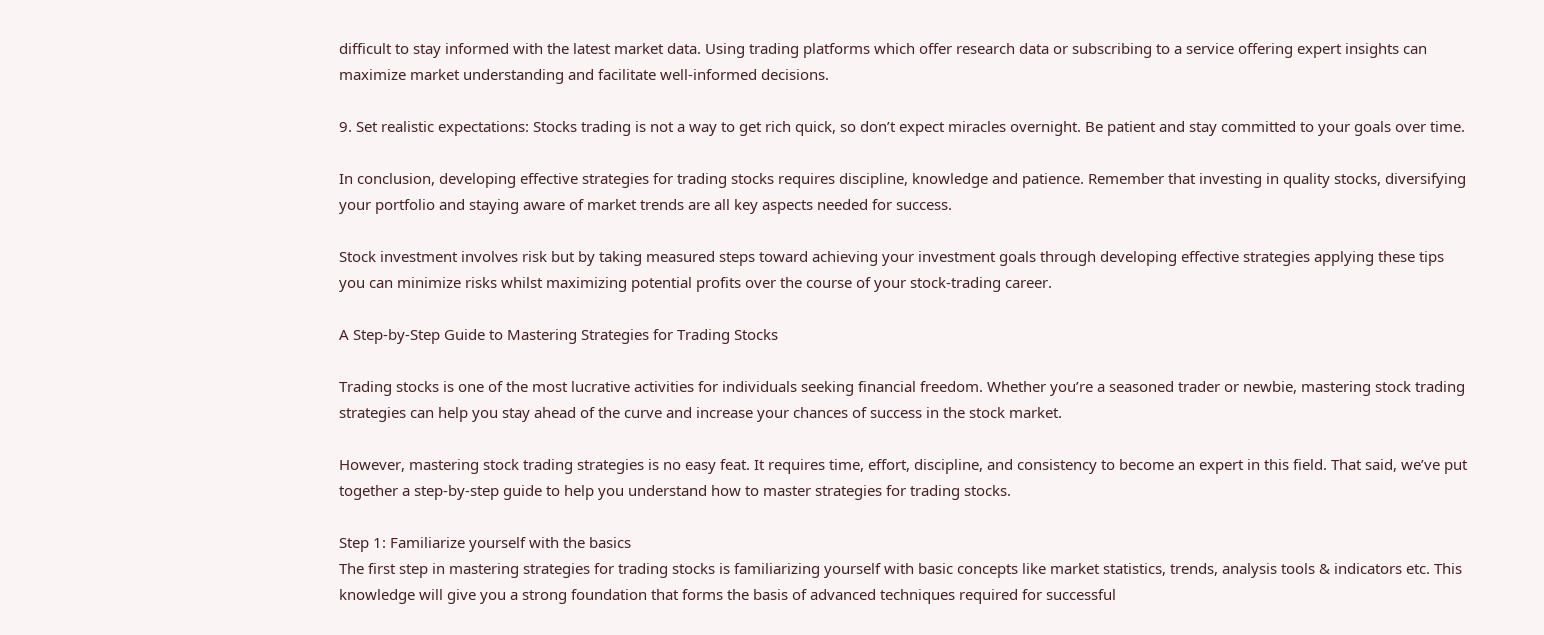difficult to stay informed with the latest market data. Using trading platforms which offer research data or subscribing to a service offering expert insights can maximize market understanding and facilitate well-informed decisions.

9. Set realistic expectations: Stocks trading is not a way to get rich quick, so don’t expect miracles overnight. Be patient and stay committed to your goals over time.

In conclusion, developing effective strategies for trading stocks requires discipline, knowledge and patience. Remember that investing in quality stocks, diversifying your portfolio and staying aware of market trends are all key aspects needed for success.

Stock investment involves risk but by taking measured steps toward achieving your investment goals through developing effective strategies applying these tips you can minimize risks whilst maximizing potential profits over the course of your stock-trading career.

A Step-by-Step Guide to Mastering Strategies for Trading Stocks

Trading stocks is one of the most lucrative activities for individuals seeking financial freedom. Whether you’re a seasoned trader or newbie, mastering stock trading strategies can help you stay ahead of the curve and increase your chances of success in the stock market.

However, mastering stock trading strategies is no easy feat. It requires time, effort, discipline, and consistency to become an expert in this field. That said, we’ve put together a step-by-step guide to help you understand how to master strategies for trading stocks.

Step 1: Familiarize yourself with the basics
The first step in mastering strategies for trading stocks is familiarizing yourself with basic concepts like market statistics, trends, analysis tools & indicators etc. This knowledge will give you a strong foundation that forms the basis of advanced techniques required for successful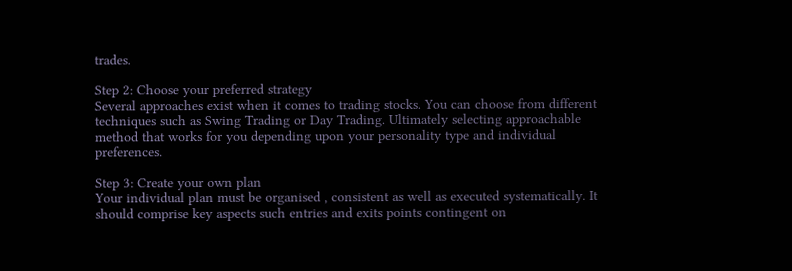trades.

Step 2: Choose your preferred strategy
Several approaches exist when it comes to trading stocks. You can choose from different techniques such as Swing Trading or Day Trading. Ultimately selecting approachable method that works for you depending upon your personality type and individual preferences.

Step 3: Create your own plan
Your individual plan must be organised , consistent as well as executed systematically. It should comprise key aspects such entries and exits points contingent on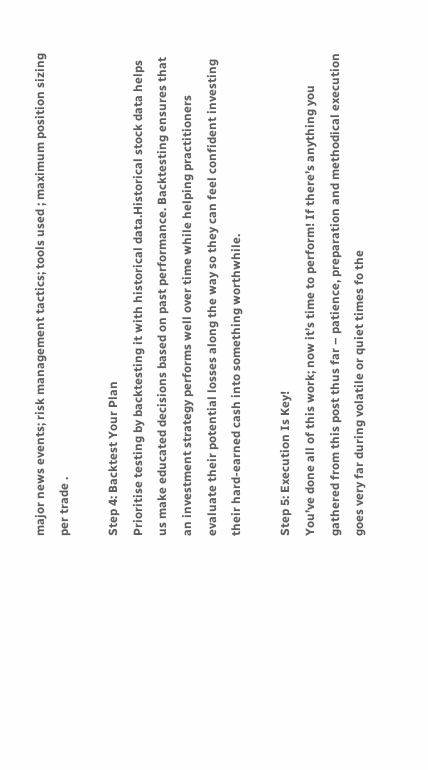major news events; risk management tactics; tools used ; maximum position sizing per trade .

Step 4: Backtest Your Plan
Prioritise testing by backtesting it with historical data.Historical stock data helps us make educated decisions based on past performance. Backtesting ensures that an investment strategy performs well over time while helping practitioners evaluate their potential losses along the way so they can feel confident investing their hard-earned cash into something worthwhile.

Step 5: Execution Is Key!
You’ve done all of this work; now it’s time to perform! If there’s anything you gathered from this post thus far – patience, preparation and methodical execution goes very far during volatile or quiet times fo the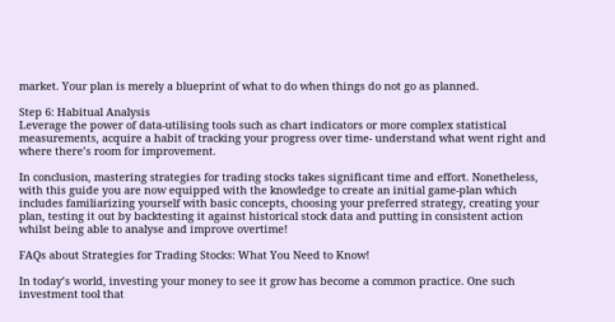market. Your plan is merely a blueprint of what to do when things do not go as planned.

Step 6: Habitual Analysis
Leverage the power of data-utilising tools such as chart indicators or more complex statistical measurements, acquire a habit of tracking your progress over time- understand what went right and where there’s room for improvement.

In conclusion, mastering strategies for trading stocks takes significant time and effort. Nonetheless, with this guide you are now equipped with the knowledge to create an initial game-plan which includes familiarizing yourself with basic concepts, choosing your preferred strategy, creating your plan, testing it out by backtesting it against historical stock data and putting in consistent action whilst being able to analyse and improve overtime!

FAQs about Strategies for Trading Stocks: What You Need to Know!

In today’s world, investing your money to see it grow has become a common practice. One such investment tool that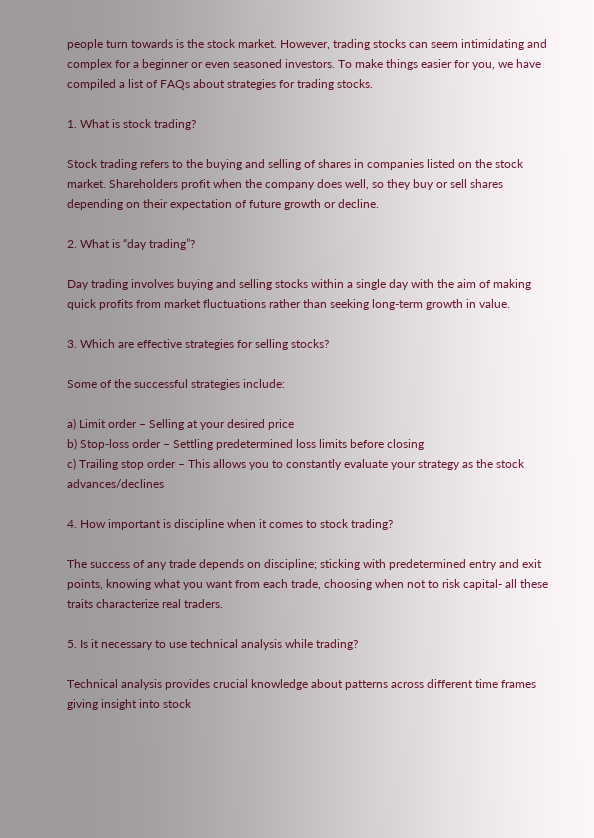people turn towards is the stock market. However, trading stocks can seem intimidating and complex for a beginner or even seasoned investors. To make things easier for you, we have compiled a list of FAQs about strategies for trading stocks.

1. What is stock trading?

Stock trading refers to the buying and selling of shares in companies listed on the stock market. Shareholders profit when the company does well, so they buy or sell shares depending on their expectation of future growth or decline.

2. What is “day trading”?

Day trading involves buying and selling stocks within a single day with the aim of making quick profits from market fluctuations rather than seeking long-term growth in value.

3. Which are effective strategies for selling stocks?

Some of the successful strategies include:

a) Limit order – Selling at your desired price
b) Stop-loss order – Settling predetermined loss limits before closing
c) Trailing stop order – This allows you to constantly evaluate your strategy as the stock advances/declines

4. How important is discipline when it comes to stock trading?

The success of any trade depends on discipline; sticking with predetermined entry and exit points, knowing what you want from each trade, choosing when not to risk capital- all these traits characterize real traders.

5. Is it necessary to use technical analysis while trading?

Technical analysis provides crucial knowledge about patterns across different time frames giving insight into stock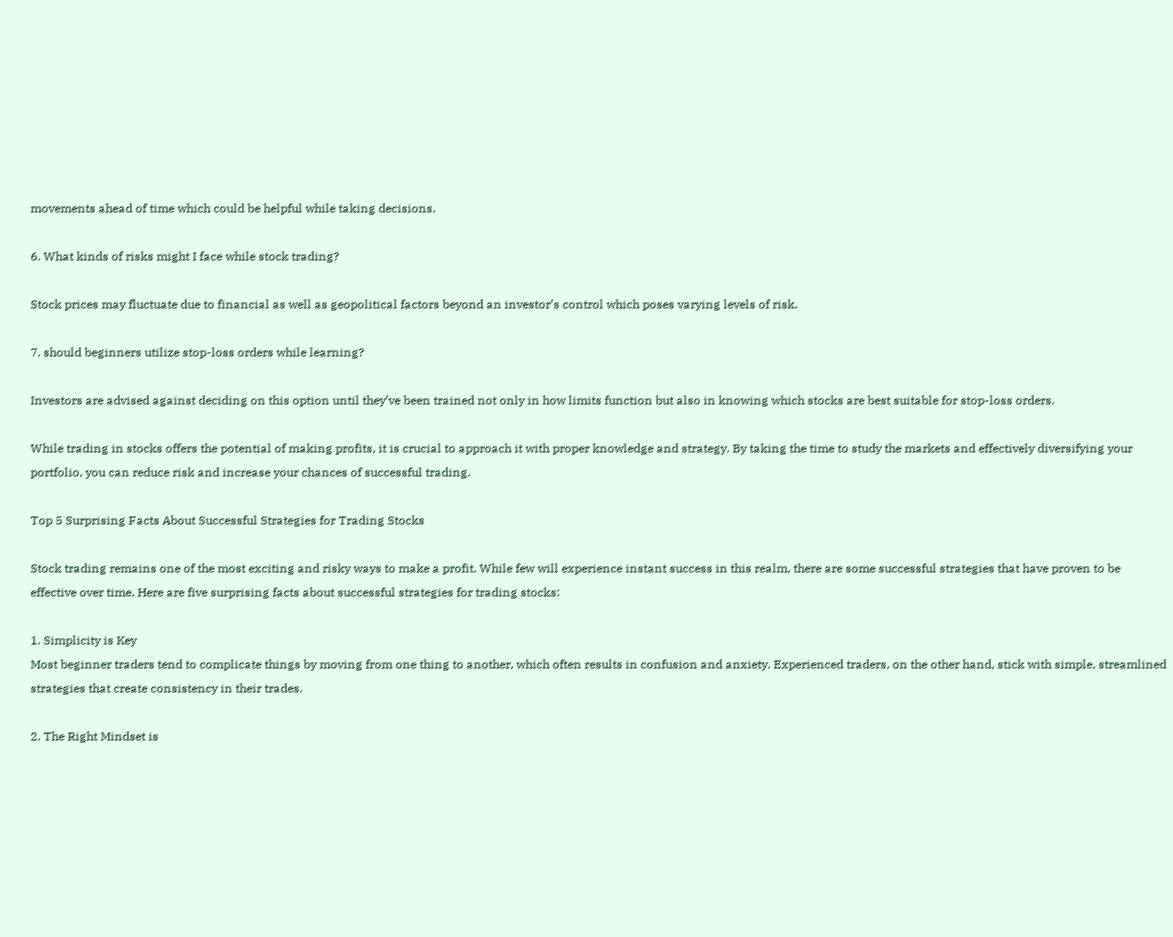movements ahead of time which could be helpful while taking decisions.

6. What kinds of risks might I face while stock trading?

Stock prices may fluctuate due to financial as well as geopolitical factors beyond an investor’s control which poses varying levels of risk.

7. should beginners utilize stop-loss orders while learning?

Investors are advised against deciding on this option until they’ve been trained not only in how limits function but also in knowing which stocks are best suitable for stop-loss orders.

While trading in stocks offers the potential of making profits, it is crucial to approach it with proper knowledge and strategy. By taking the time to study the markets and effectively diversifying your portfolio, you can reduce risk and increase your chances of successful trading.

Top 5 Surprising Facts About Successful Strategies for Trading Stocks

Stock trading remains one of the most exciting and risky ways to make a profit. While few will experience instant success in this realm, there are some successful strategies that have proven to be effective over time. Here are five surprising facts about successful strategies for trading stocks:

1. Simplicity is Key
Most beginner traders tend to complicate things by moving from one thing to another, which often results in confusion and anxiety. Experienced traders, on the other hand, stick with simple, streamlined strategies that create consistency in their trades.

2. The Right Mindset is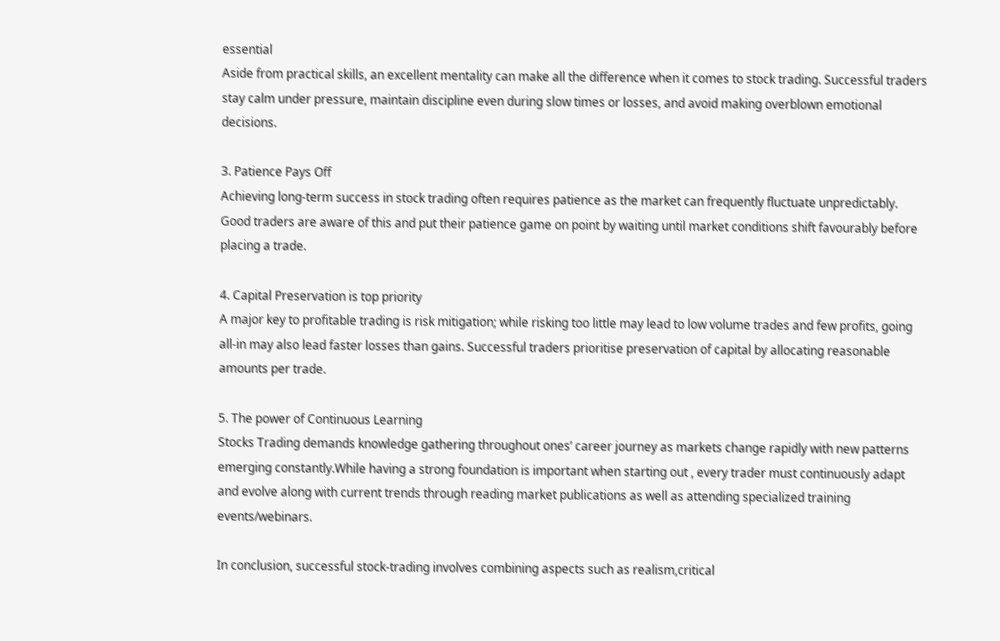essential
Aside from practical skills, an excellent mentality can make all the difference when it comes to stock trading. Successful traders stay calm under pressure, maintain discipline even during slow times or losses, and avoid making overblown emotional decisions.

3. Patience Pays Off
Achieving long-term success in stock trading often requires patience as the market can frequently fluctuate unpredictably. Good traders are aware of this and put their patience game on point by waiting until market conditions shift favourably before placing a trade.

4. Capital Preservation is top priority
A major key to profitable trading is risk mitigation; while risking too little may lead to low volume trades and few profits, going all-in may also lead faster losses than gains. Successful traders prioritise preservation of capital by allocating reasonable amounts per trade.

5. The power of Continuous Learning
Stocks Trading demands knowledge gathering throughout ones’ career journey as markets change rapidly with new patterns emerging constantly.While having a strong foundation is important when starting out , every trader must continuously adapt and evolve along with current trends through reading market publications as well as attending specialized training events/webinars.

In conclusion, successful stock-trading involves combining aspects such as realism,critical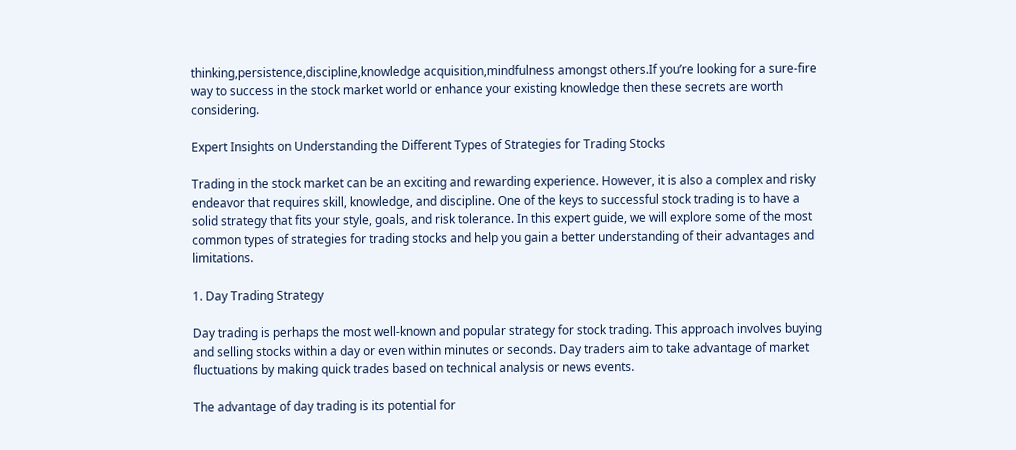thinking,persistence,discipline,knowledge acquisition,mindfulness amongst others.If you’re looking for a sure-fire way to success in the stock market world or enhance your existing knowledge then these secrets are worth considering.

Expert Insights on Understanding the Different Types of Strategies for Trading Stocks

Trading in the stock market can be an exciting and rewarding experience. However, it is also a complex and risky endeavor that requires skill, knowledge, and discipline. One of the keys to successful stock trading is to have a solid strategy that fits your style, goals, and risk tolerance. In this expert guide, we will explore some of the most common types of strategies for trading stocks and help you gain a better understanding of their advantages and limitations.

1. Day Trading Strategy

Day trading is perhaps the most well-known and popular strategy for stock trading. This approach involves buying and selling stocks within a day or even within minutes or seconds. Day traders aim to take advantage of market fluctuations by making quick trades based on technical analysis or news events.

The advantage of day trading is its potential for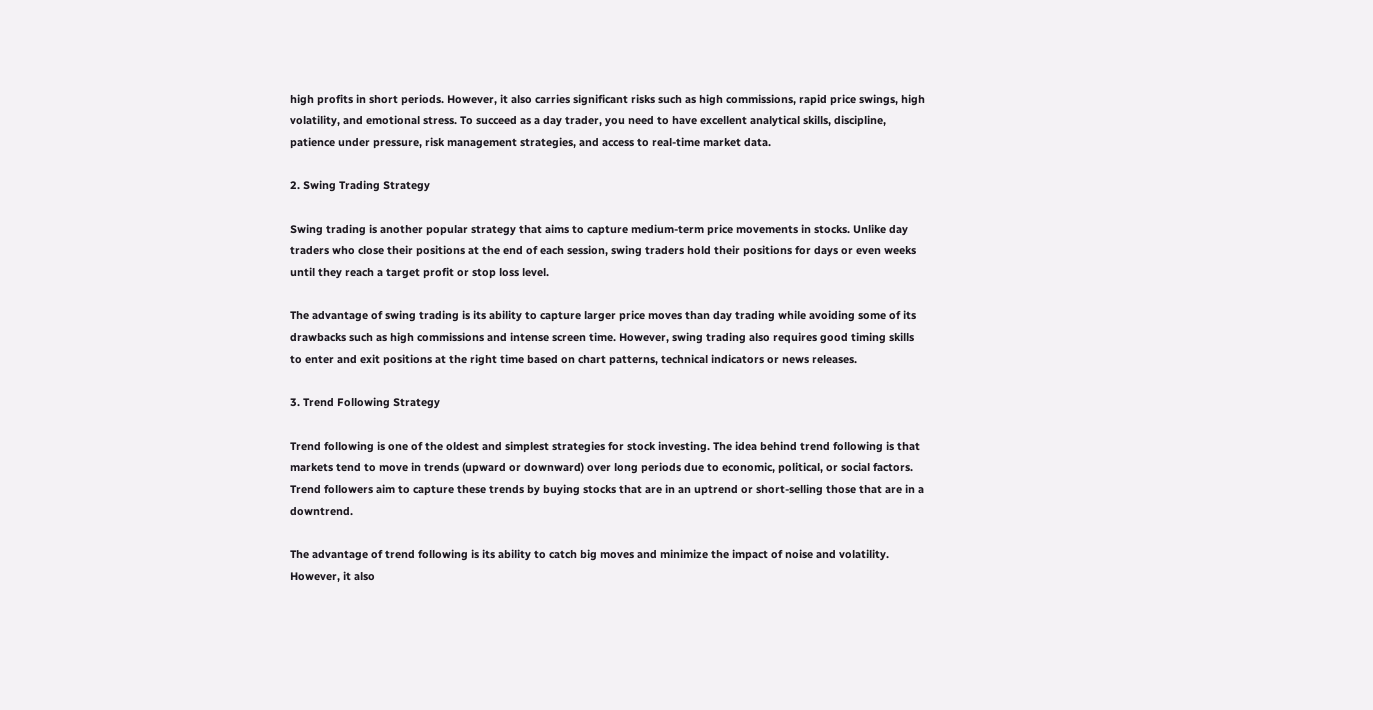high profits in short periods. However, it also carries significant risks such as high commissions, rapid price swings, high volatility, and emotional stress. To succeed as a day trader, you need to have excellent analytical skills, discipline, patience under pressure, risk management strategies, and access to real-time market data.

2. Swing Trading Strategy

Swing trading is another popular strategy that aims to capture medium-term price movements in stocks. Unlike day traders who close their positions at the end of each session, swing traders hold their positions for days or even weeks until they reach a target profit or stop loss level.

The advantage of swing trading is its ability to capture larger price moves than day trading while avoiding some of its drawbacks such as high commissions and intense screen time. However, swing trading also requires good timing skills to enter and exit positions at the right time based on chart patterns, technical indicators or news releases.

3. Trend Following Strategy

Trend following is one of the oldest and simplest strategies for stock investing. The idea behind trend following is that markets tend to move in trends (upward or downward) over long periods due to economic, political, or social factors. Trend followers aim to capture these trends by buying stocks that are in an uptrend or short-selling those that are in a downtrend.

The advantage of trend following is its ability to catch big moves and minimize the impact of noise and volatility. However, it also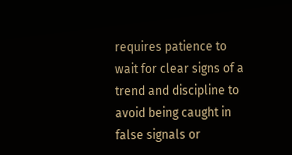requires patience to wait for clear signs of a trend and discipline to avoid being caught in false signals or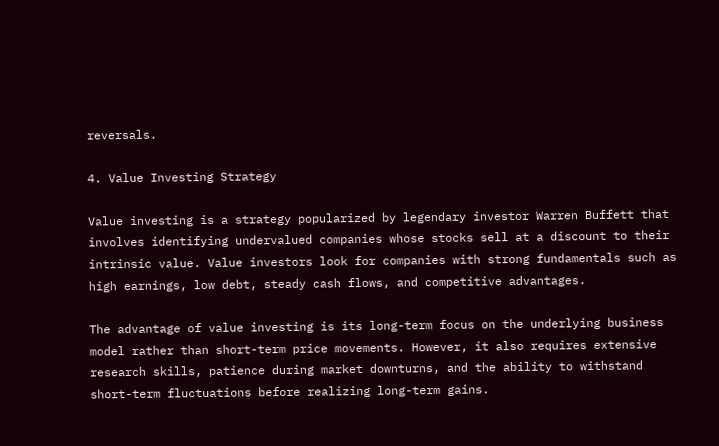reversals.

4. Value Investing Strategy

Value investing is a strategy popularized by legendary investor Warren Buffett that involves identifying undervalued companies whose stocks sell at a discount to their intrinsic value. Value investors look for companies with strong fundamentals such as high earnings, low debt, steady cash flows, and competitive advantages.

The advantage of value investing is its long-term focus on the underlying business model rather than short-term price movements. However, it also requires extensive research skills, patience during market downturns, and the ability to withstand short-term fluctuations before realizing long-term gains.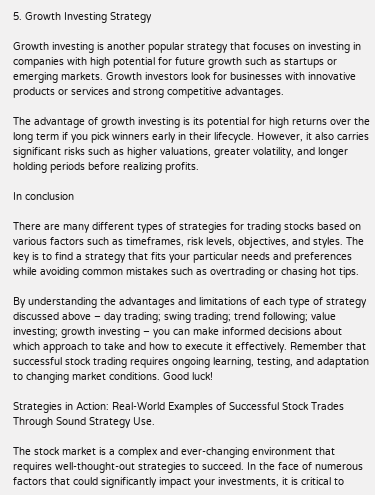5. Growth Investing Strategy

Growth investing is another popular strategy that focuses on investing in companies with high potential for future growth such as startups or emerging markets. Growth investors look for businesses with innovative products or services and strong competitive advantages.

The advantage of growth investing is its potential for high returns over the long term if you pick winners early in their lifecycle. However, it also carries significant risks such as higher valuations, greater volatility, and longer holding periods before realizing profits.

In conclusion

There are many different types of strategies for trading stocks based on various factors such as timeframes, risk levels, objectives, and styles. The key is to find a strategy that fits your particular needs and preferences while avoiding common mistakes such as overtrading or chasing hot tips.

By understanding the advantages and limitations of each type of strategy discussed above – day trading; swing trading; trend following; value investing; growth investing – you can make informed decisions about which approach to take and how to execute it effectively. Remember that successful stock trading requires ongoing learning, testing, and adaptation to changing market conditions. Good luck!

Strategies in Action: Real-World Examples of Successful Stock Trades Through Sound Strategy Use.

The stock market is a complex and ever-changing environment that requires well-thought-out strategies to succeed. In the face of numerous factors that could significantly impact your investments, it is critical to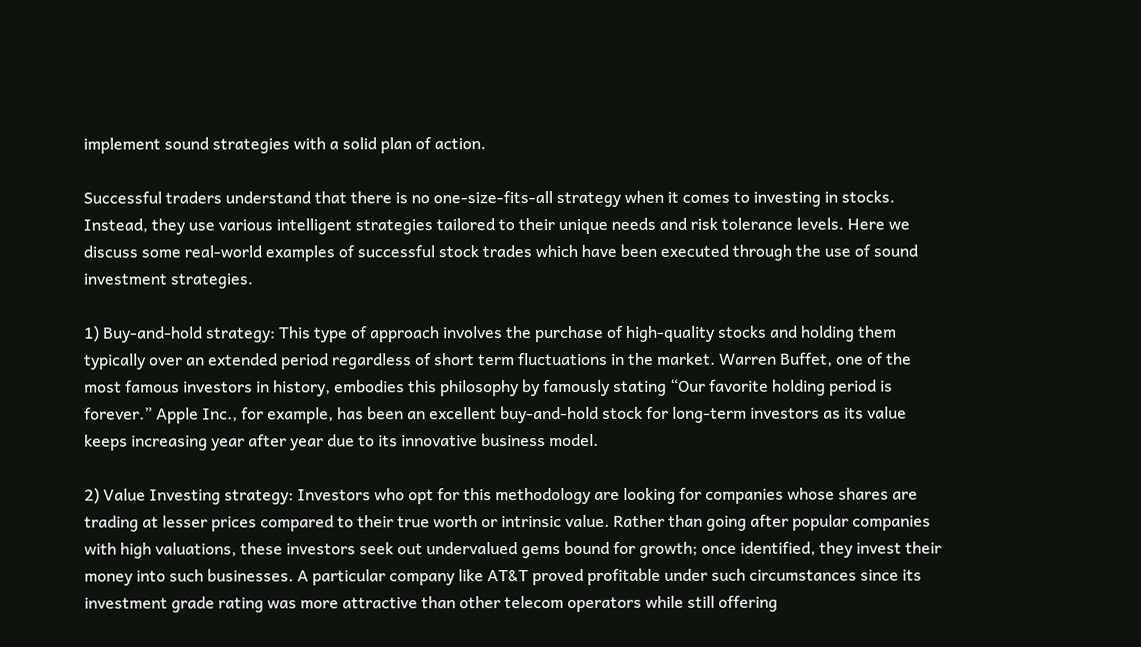implement sound strategies with a solid plan of action.

Successful traders understand that there is no one-size-fits-all strategy when it comes to investing in stocks. Instead, they use various intelligent strategies tailored to their unique needs and risk tolerance levels. Here we discuss some real-world examples of successful stock trades which have been executed through the use of sound investment strategies.

1) Buy-and-hold strategy: This type of approach involves the purchase of high-quality stocks and holding them typically over an extended period regardless of short term fluctuations in the market. Warren Buffet, one of the most famous investors in history, embodies this philosophy by famously stating “Our favorite holding period is forever.” Apple Inc., for example, has been an excellent buy-and-hold stock for long-term investors as its value keeps increasing year after year due to its innovative business model.

2) Value Investing strategy: Investors who opt for this methodology are looking for companies whose shares are trading at lesser prices compared to their true worth or intrinsic value. Rather than going after popular companies with high valuations, these investors seek out undervalued gems bound for growth; once identified, they invest their money into such businesses. A particular company like AT&T proved profitable under such circumstances since its investment grade rating was more attractive than other telecom operators while still offering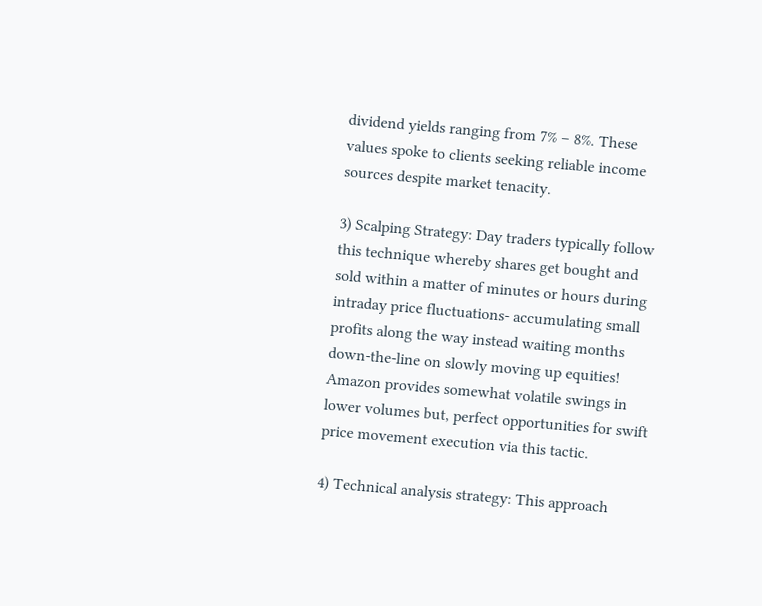dividend yields ranging from 7% – 8%. These values spoke to clients seeking reliable income sources despite market tenacity.

3) Scalping Strategy: Day traders typically follow this technique whereby shares get bought and sold within a matter of minutes or hours during intraday price fluctuations- accumulating small profits along the way instead waiting months down-the-line on slowly moving up equities! Amazon provides somewhat volatile swings in lower volumes but, perfect opportunities for swift price movement execution via this tactic.

4) Technical analysis strategy: This approach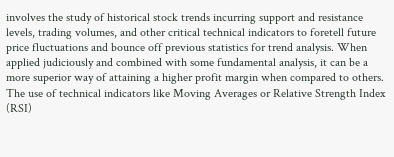involves the study of historical stock trends incurring support and resistance levels, trading volumes, and other critical technical indicators to foretell future price fluctuations and bounce off previous statistics for trend analysis. When applied judiciously and combined with some fundamental analysis, it can be a more superior way of attaining a higher profit margin when compared to others. The use of technical indicators like Moving Averages or Relative Strength Index (RSI)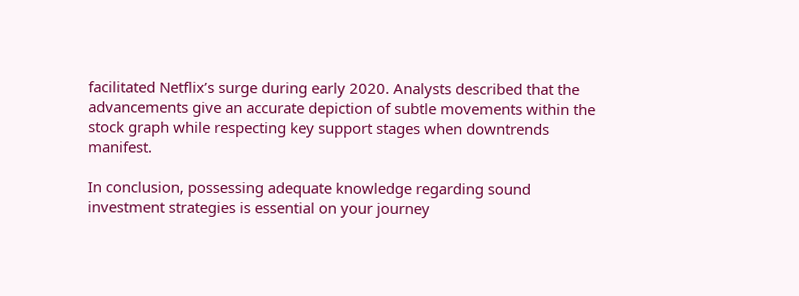facilitated Netflix’s surge during early 2020. Analysts described that the advancements give an accurate depiction of subtle movements within the stock graph while respecting key support stages when downtrends manifest.

In conclusion, possessing adequate knowledge regarding sound investment strategies is essential on your journey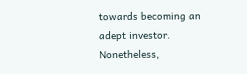towards becoming an adept investor. Nonetheless,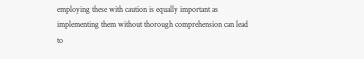employing these with caution is equally important as implementing them without thorough comprehension can lead to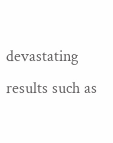devastating results such as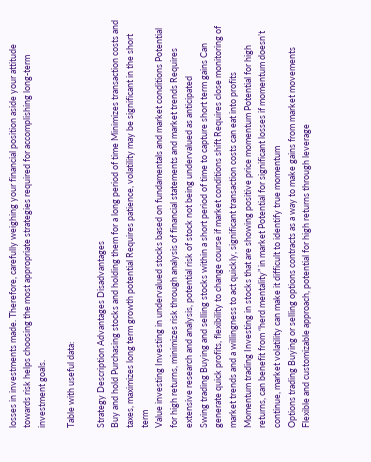losses in investments made. Therefore, carefully weighing your financial position aside your attitude towards risk helps choosing the most appropriate strategies required for accomplishing long-term investment goals.

Table with useful data:

Strategy Description Advantages Disadvantages
Buy and hold Purchasing stocks and holding them for a long period of time Minimizes transaction costs and taxes, maximizes long term growth potential Requires patience, volatility may be significant in the short term
Value investing Investing in undervalued stocks based on fundamentals and market conditions Potential for high returns, minimizes risk through analysis of financial statements and market trends Requires extensive research and analysis, potential risk of stock not being undervalued as anticipated
Swing trading Buying and selling stocks within a short period of time to capture short term gains Can generate quick profits, flexibility to change course if market conditions shift Requires close monitoring of market trends and a willingness to act quickly, significant transaction costs can eat into profits
Momentum trading Investing in stocks that are showing positive price momentum Potential for high returns, can benefit from “herd mentality” in market Potential for significant losses if momentum doesn’t continue, market volatility can make it difficult to identify true momentum
Options trading Buying or selling options contracts as a way to make gains from market movements Flexible and customizable approach, potential for high returns through leverage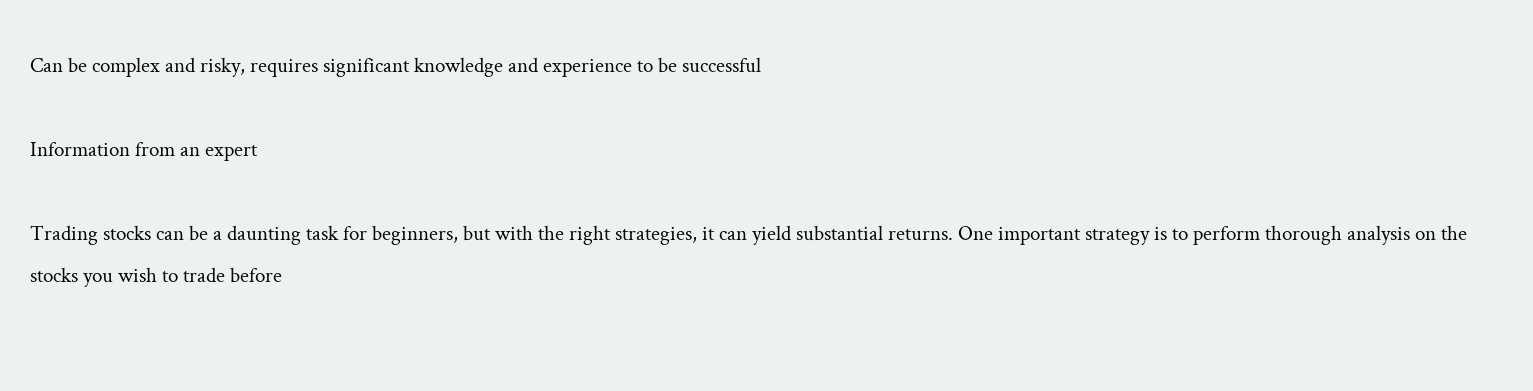Can be complex and risky, requires significant knowledge and experience to be successful

Information from an expert

Trading stocks can be a daunting task for beginners, but with the right strategies, it can yield substantial returns. One important strategy is to perform thorough analysis on the stocks you wish to trade before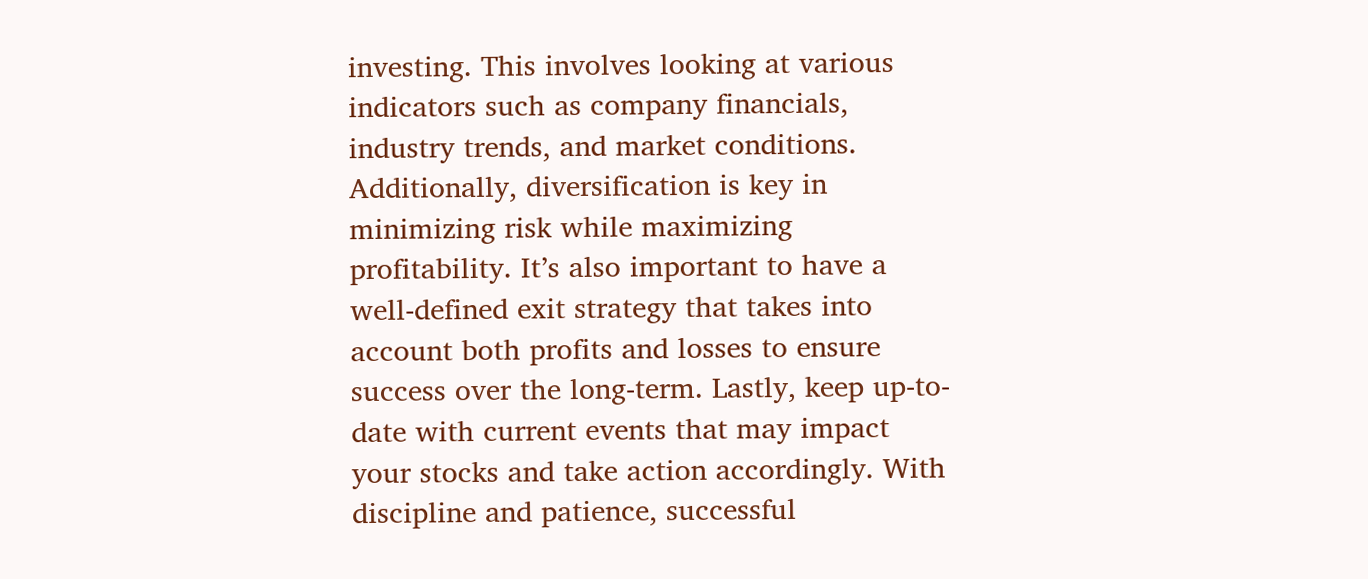investing. This involves looking at various indicators such as company financials, industry trends, and market conditions. Additionally, diversification is key in minimizing risk while maximizing profitability. It’s also important to have a well-defined exit strategy that takes into account both profits and losses to ensure success over the long-term. Lastly, keep up-to-date with current events that may impact your stocks and take action accordingly. With discipline and patience, successful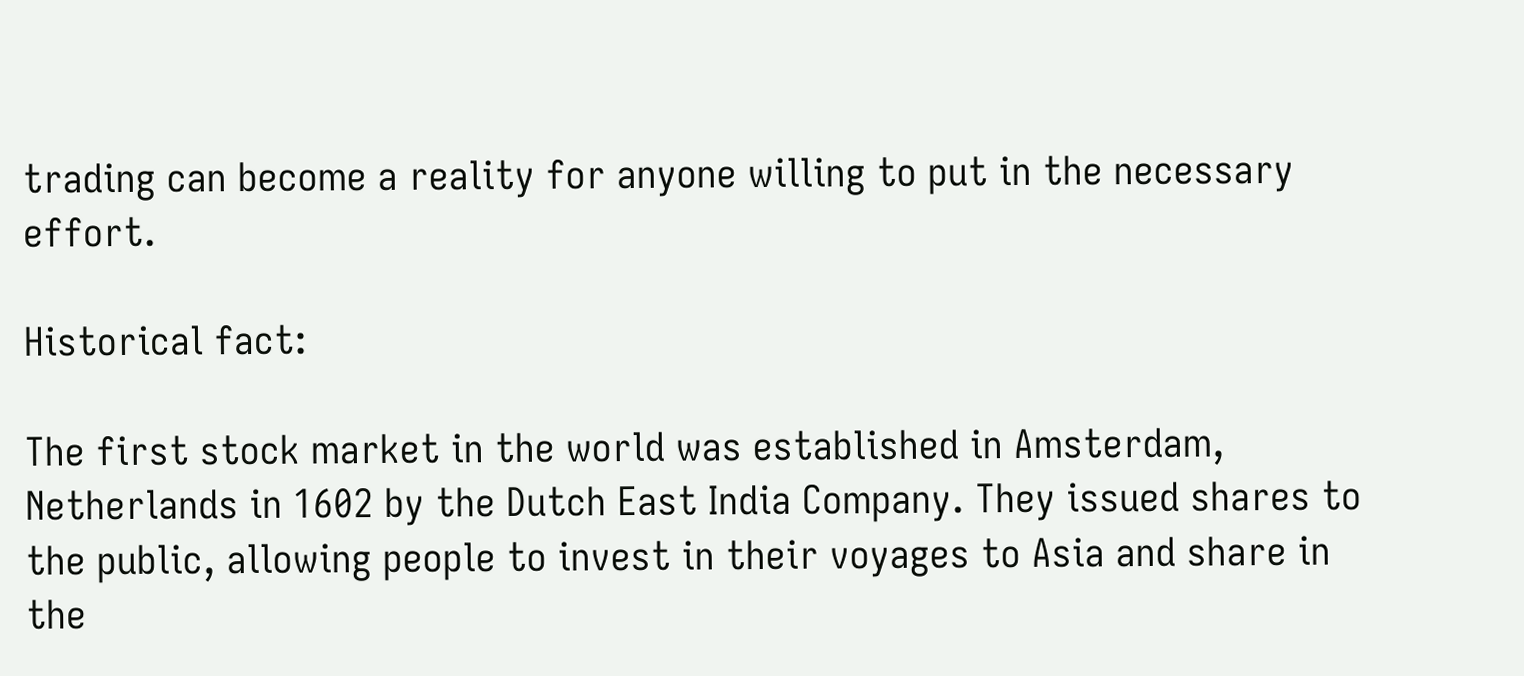trading can become a reality for anyone willing to put in the necessary effort.

Historical fact:

The first stock market in the world was established in Amsterdam, Netherlands in 1602 by the Dutch East India Company. They issued shares to the public, allowing people to invest in their voyages to Asia and share in the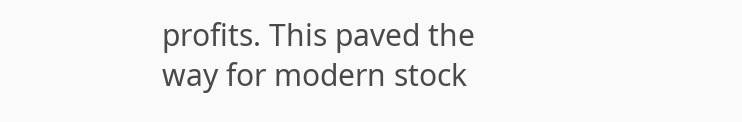profits. This paved the way for modern stock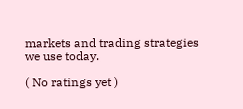markets and trading strategies we use today.

( No ratings yet )